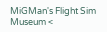MiGMan's Flight Sim Museum <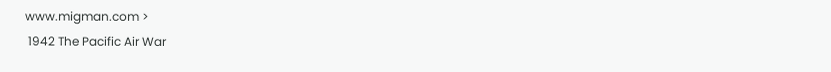www.migman.com >
 1942 The Pacific Air War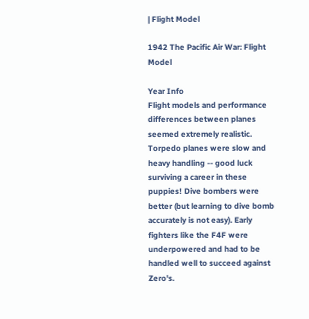| Flight Model

1942 The Pacific Air War: Flight Model

Year Info
Flight models and performance differences between planes seemed extremely realistic. Torpedo planes were slow and heavy handling -- good luck surviving a career in these puppies! Dive bombers were better (but learning to dive bomb accurately is not easy). Early fighters like the F4F were underpowered and had to be handled well to succeed against Zero's.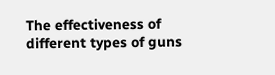The effectiveness of different types of guns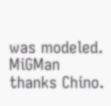was modeled.
MiGMan thanks Chino.